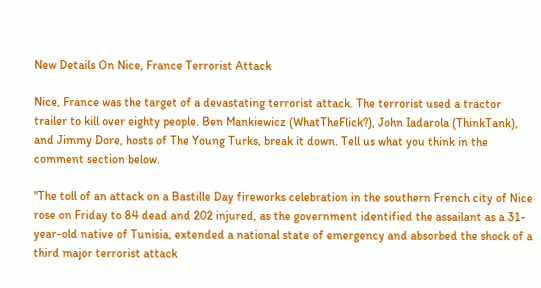New Details On Nice, France Terrorist Attack

Nice, France was the target of a devastating terrorist attack. The terrorist used a tractor trailer to kill over eighty people. Ben Mankiewicz (WhatTheFlick?), John Iadarola (ThinkTank), and Jimmy Dore, hosts of The Young Turks, break it down. Tell us what you think in the comment section below.

"The toll of an attack on a Bastille Day fireworks celebration in the southern French city of Nice rose on Friday to 84 dead and 202 injured, as the government identified the assailant as a 31-year-old native of Tunisia, extended a national state of emergency and absorbed the shock of a third major terrorist attack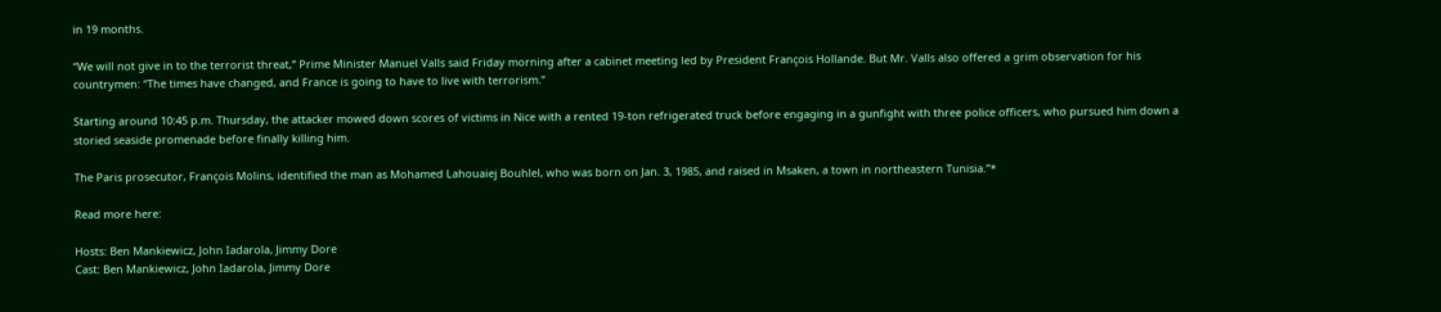in 19 months.

“We will not give in to the terrorist threat,” Prime Minister Manuel Valls said Friday morning after a cabinet meeting led by President François Hollande. But Mr. Valls also offered a grim observation for his countrymen: “The times have changed, and France is going to have to live with terrorism.”

Starting around 10:45 p.m. Thursday, the attacker mowed down scores of victims in Nice with a rented 19-ton refrigerated truck before engaging in a gunfight with three police officers, who pursued him down a storied seaside promenade before finally killing him.

The Paris prosecutor, François Molins, identified the man as Mohamed Lahouaiej Bouhlel, who was born on Jan. 3, 1985, and raised in Msaken, a town in northeastern Tunisia.”*

Read more here:

Hosts: Ben Mankiewicz, John Iadarola, Jimmy Dore
Cast: Ben Mankiewicz, John Iadarola, Jimmy Dore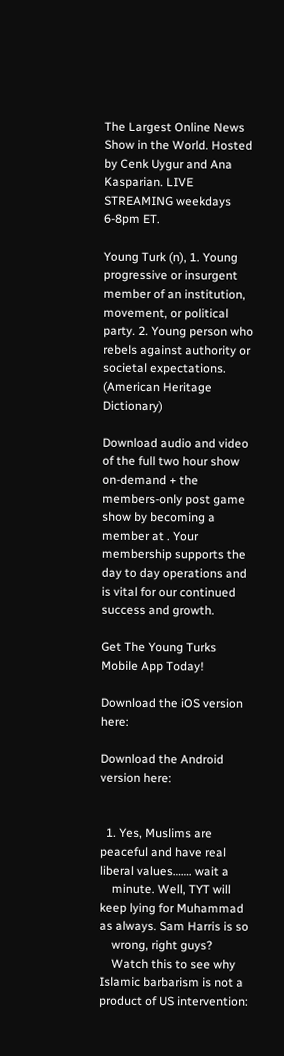The Largest Online News Show in the World. Hosted by Cenk Uygur and Ana Kasparian. LIVE STREAMING weekdays 6-8pm ET.

Young Turk (n), 1. Young progressive or insurgent member of an institution, movement, or political party. 2. Young person who rebels against authority or societal expectations. (American Heritage Dictionary)

Download audio and video of the full two hour show on-demand + the members-only post game show by becoming a member at . Your membership supports the day to day operations and is vital for our continued success and growth.

Get The Young Turks Mobile App Today!

Download the iOS version here:

Download the Android version here:


  1. Yes, Muslims are peaceful and have real liberal values……. wait a
    minute. Well, TYT will keep lying for Muhammad as always. Sam Harris is so
    wrong, right guys?
    Watch this to see why Islamic barbarism is not a product of US intervention: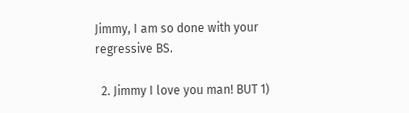Jimmy, I am so done with your regressive BS.

  2. Jimmy I love you man! BUT 1)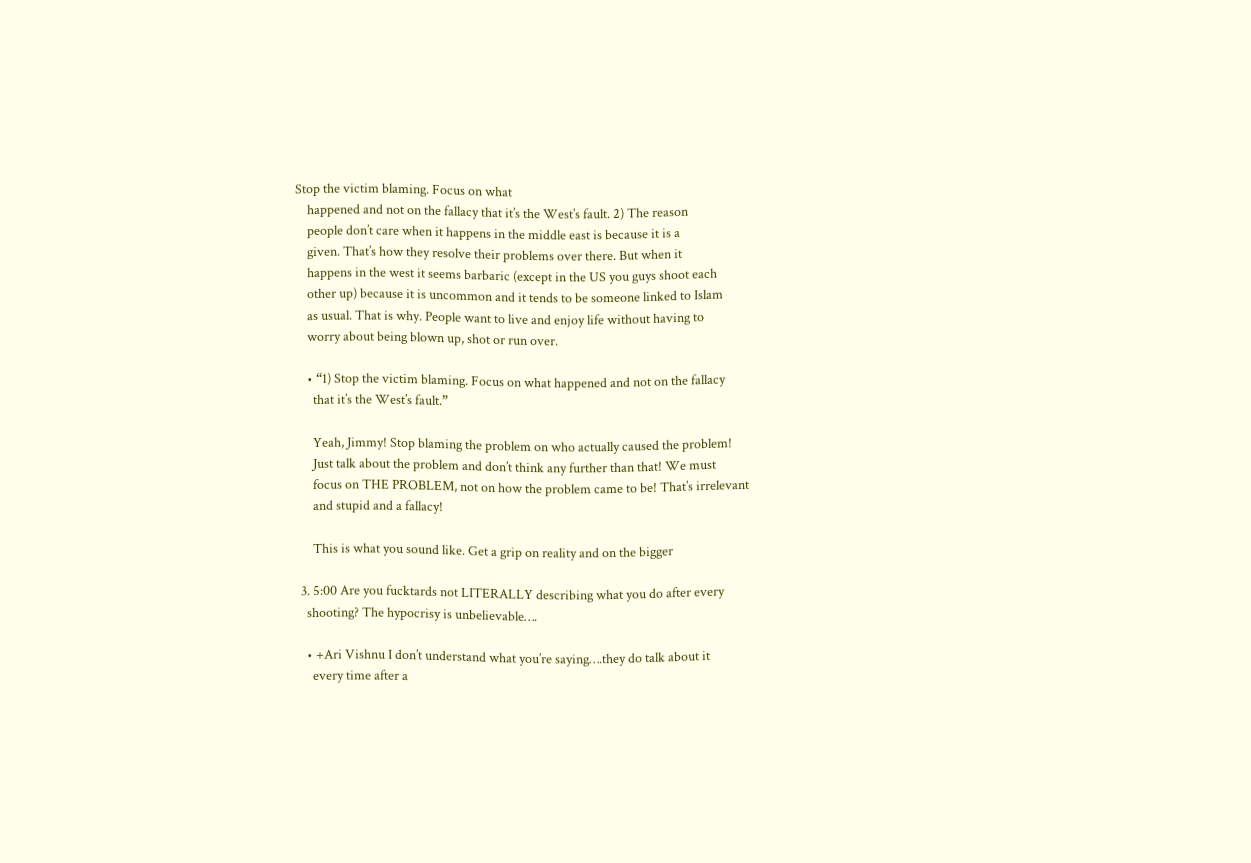Stop the victim blaming. Focus on what
    happened and not on the fallacy that it’s the West’s fault. 2) The reason
    people don’t care when it happens in the middle east is because it is a
    given. That’s how they resolve their problems over there. But when it
    happens in the west it seems barbaric (except in the US you guys shoot each
    other up) because it is uncommon and it tends to be someone linked to Islam
    as usual. That is why. People want to live and enjoy life without having to
    worry about being blown up, shot or run over.

    • “1) Stop the victim blaming. Focus on what happened and not on the fallacy
      that it’s the West’s fault.”

      Yeah, Jimmy! Stop blaming the problem on who actually caused the problem!
      Just talk about the problem and don’t think any further than that! We must
      focus on THE PROBLEM, not on how the problem came to be! That’s irrelevant
      and stupid and a fallacy!

      This is what you sound like. Get a grip on reality and on the bigger

  3. 5:00 Are you fucktards not LITERALLY describing what you do after every
    shooting? The hypocrisy is unbelievable….

    • +Ari Vishnu I don’t understand what you’re saying….they do talk about it
      every time after a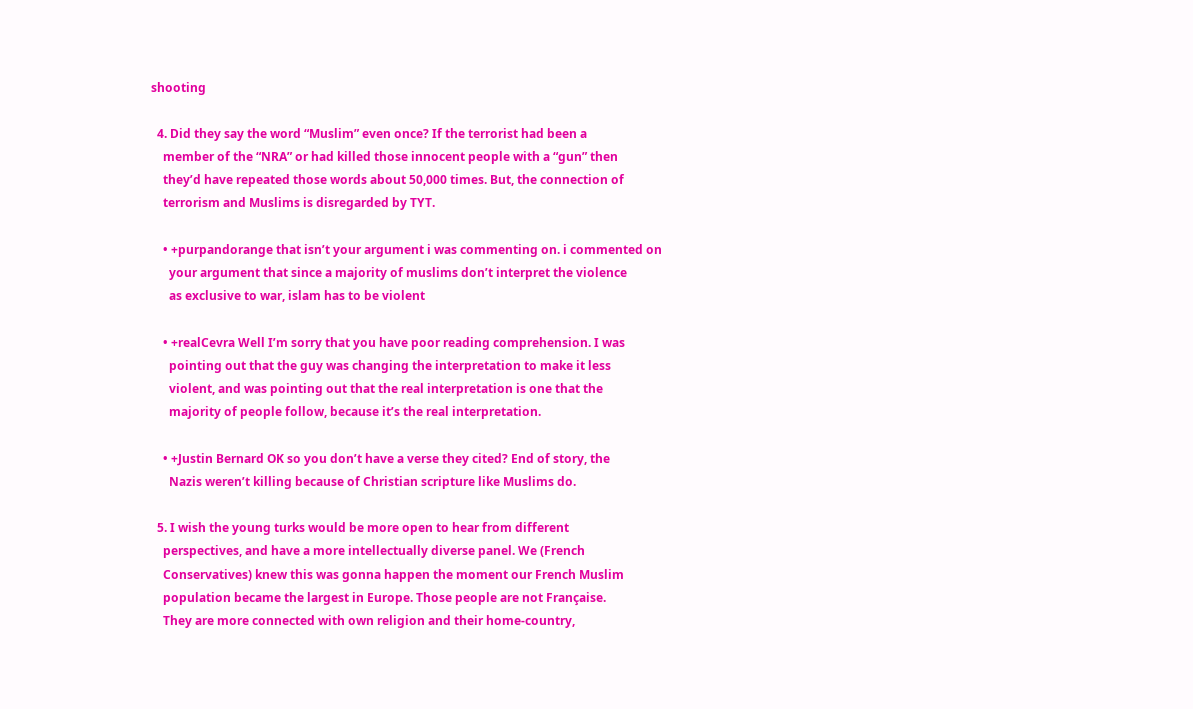shooting

  4. Did they say the word “Muslim” even once? If the terrorist had been a
    member of the “NRA” or had killed those innocent people with a “gun” then
    they’d have repeated those words about 50,000 times. But, the connection of
    terrorism and Muslims is disregarded by TYT.

    • +purpandorange that isn’t your argument i was commenting on. i commented on
      your argument that since a majority of muslims don’t interpret the violence
      as exclusive to war, islam has to be violent

    • +realCevra Well I’m sorry that you have poor reading comprehension. I was
      pointing out that the guy was changing the interpretation to make it less
      violent, and was pointing out that the real interpretation is one that the
      majority of people follow, because it’s the real interpretation.

    • +Justin Bernard OK so you don’t have a verse they cited? End of story, the
      Nazis weren’t killing because of Christian scripture like Muslims do.

  5. I wish the young turks would be more open to hear from different
    perspectives, and have a more intellectually diverse panel. We (French
    Conservatives) knew this was gonna happen the moment our French Muslim
    population became the largest in Europe. Those people are not Française.
    They are more connected with own religion and their home-country,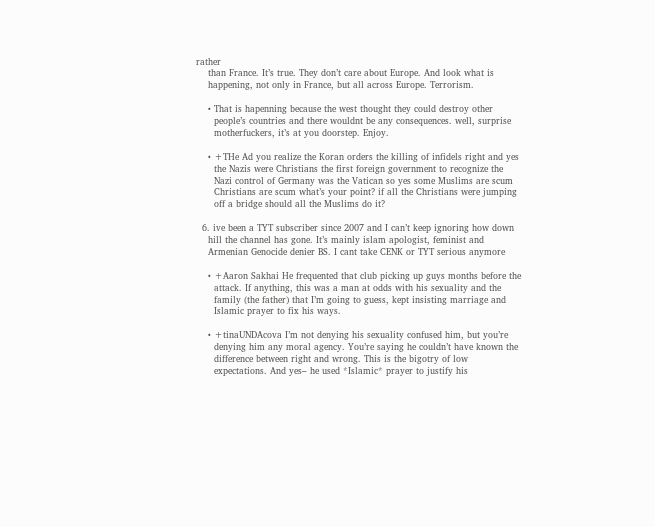rather
    than France. It’s true. They don’t care about Europe. And look what is
    happening, not only in France, but all across Europe. Terrorism.

    • That is hapenning because the west thought they could destroy other
      people’s countries and there wouldnt be any consequences. well, surprise
      motherfuckers, it’s at you doorstep. Enjoy.

    • +THe Ad you realize the Koran orders the killing of infidels right and yes
      the Nazis were Christians the first foreign government to recognize the
      Nazi control of Germany was the Vatican so yes some Muslims are scum
      Christians are scum what’s your point? if all the Christians were jumping
      off a bridge should all the Muslims do it?

  6. ive been a TYT subscriber since 2007 and I can’t keep ignoring how down
    hill the channel has gone. It’s mainly islam apologist, feminist and
    Armenian Genocide denier BS. I cant take CENK or TYT serious anymore

    • +Aaron Sakhai He frequented that club picking up guys months before the
      attack. If anything, this was a man at odds with his sexuality and the
      family (the father) that I’m going to guess, kept insisting marriage and
      Islamic prayer to fix his ways.

    • +tinaUNDAcova I’m not denying his sexuality confused him, but you’re
      denying him any moral agency. You’re saying he couldn’t have known the
      difference between right and wrong. This is the bigotry of low
      expectations. And yes– he used *Islamic* prayer to justify his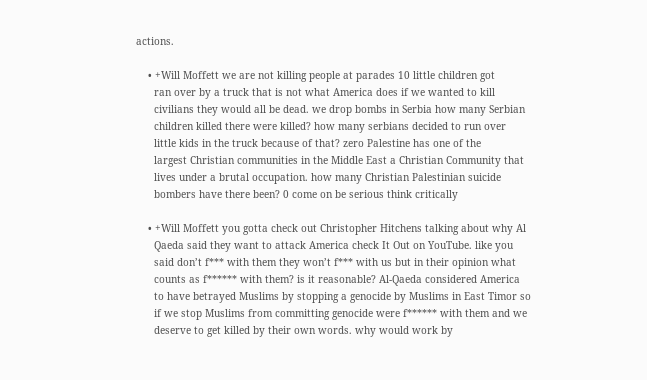actions.

    • +Will Moffett we are not killing people at parades 10 little children got
      ran over by a truck that is not what America does if we wanted to kill
      civilians they would all be dead. we drop bombs in Serbia how many Serbian
      children killed there were killed? how many serbians decided to run over
      little kids in the truck because of that? zero Palestine has one of the
      largest Christian communities in the Middle East a Christian Community that
      lives under a brutal occupation. how many Christian Palestinian suicide
      bombers have there been? 0 come on be serious think critically

    • +Will Moffett you gotta check out Christopher Hitchens talking about why Al
      Qaeda said they want to attack America check It Out on YouTube. like you
      said don’t f*** with them they won’t f*** with us but in their opinion what
      counts as f****** with them? is it reasonable? Al-Qaeda considered America
      to have betrayed Muslims by stopping a genocide by Muslims in East Timor so
      if we stop Muslims from committing genocide were f****** with them and we
      deserve to get killed by their own words. why would work by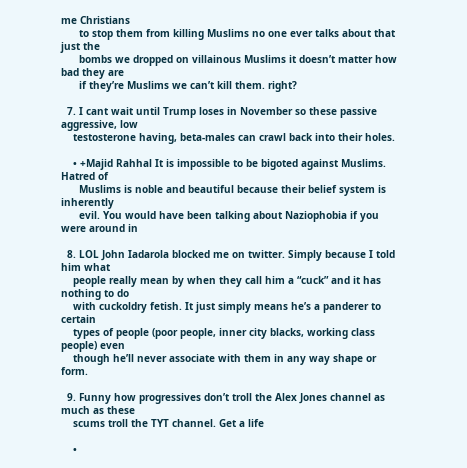me Christians
      to stop them from killing Muslims no one ever talks about that just the
      bombs we dropped on villainous Muslims it doesn’t matter how bad they are
      if they’re Muslims we can’t kill them. right?

  7. I cant wait until Trump loses in November so these passive aggressive, low
    testosterone having, beta-males can crawl back into their holes.

    • +Majid Rahhal It is impossible to be bigoted against Muslims. Hatred of
      Muslims is noble and beautiful because their belief system is inherently
      evil. You would have been talking about Naziophobia if you were around in

  8. LOL John Iadarola blocked me on twitter. Simply because I told him what
    people really mean by when they call him a “cuck” and it has nothing to do
    with cuckoldry fetish. It just simply means he’s a panderer to certain
    types of people (poor people, inner city blacks, working class people) even
    though he’ll never associate with them in any way shape or form.

  9. Funny how progressives don’t troll the Alex Jones channel as much as these
    scums troll the TYT channel. Get a life

    •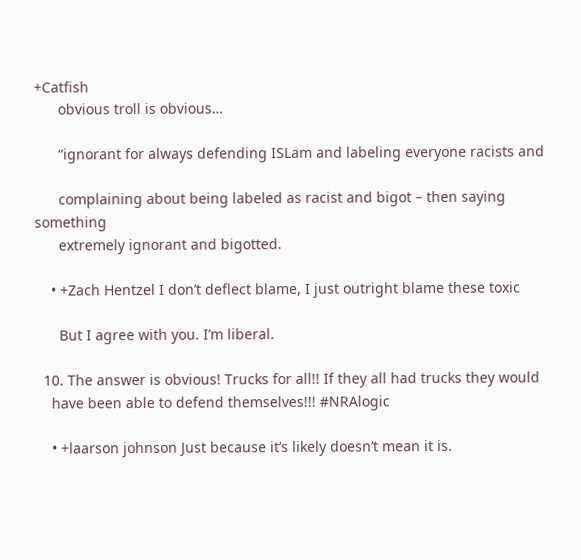+Catfish
      obvious troll is obvious…

      “ignorant for always defending ISLam and labeling everyone racists and

      complaining about being labeled as racist and bigot – then saying something
      extremely ignorant and bigotted.

    • +Zach Hentzel I don’t deflect blame, I just outright blame these toxic

      But I agree with you. I’m liberal.

  10. The answer is obvious! Trucks for all!! If they all had trucks they would
    have been able to defend themselves!!! #NRAlogic

    • +laarson johnson Just because it’s likely doesn’t mean it is.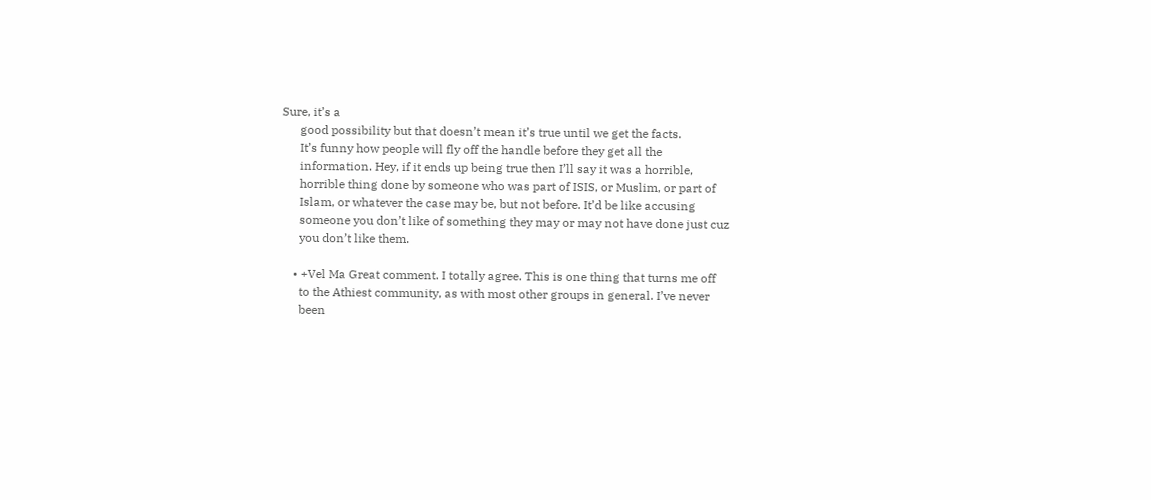Sure, it’s a
      good possibility but that doesn’t mean it’s true until we get the facts.
      It’s funny how people will fly off the handle before they get all the
      information. Hey, if it ends up being true then I’ll say it was a horrible,
      horrible thing done by someone who was part of ISIS, or Muslim, or part of
      Islam, or whatever the case may be, but not before. It’d be like accusing
      someone you don’t like of something they may or may not have done just cuz
      you don’t like them.

    • +Vel Ma Great comment. I totally agree. This is one thing that turns me off
      to the Athiest community, as with most other groups in general. I’ve never
      been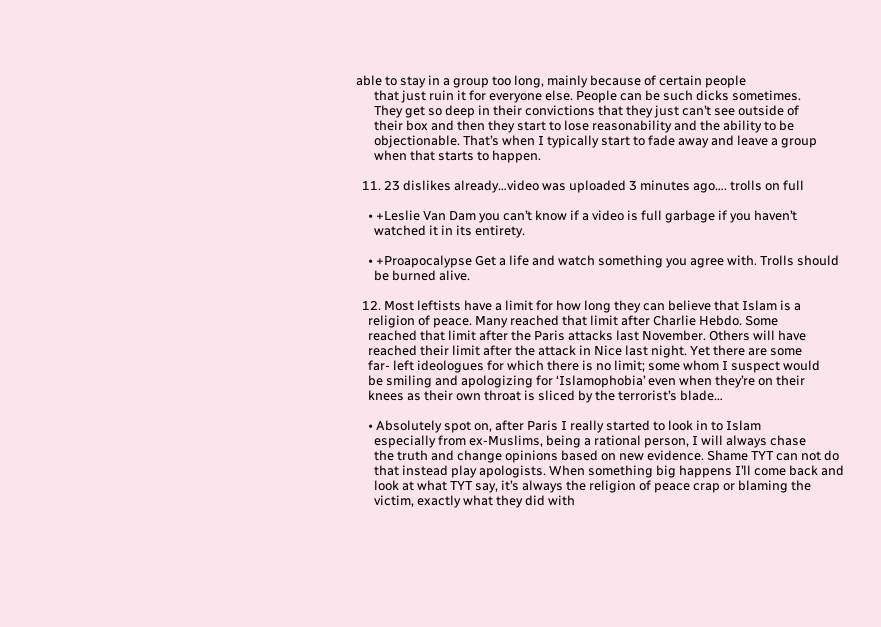able to stay in a group too long, mainly because of certain people
      that just ruin it for everyone else. People can be such dicks sometimes.
      They get so deep in their convictions that they just can’t see outside of
      their box and then they start to lose reasonability and the ability to be
      objectionable. That’s when I typically start to fade away and leave a group
      when that starts to happen.

  11. 23 dislikes already…video was uploaded 3 minutes ago…. trolls on full

    • +Leslie Van Dam you can’t know if a video is full garbage if you haven’t
      watched it in its entirety.

    • +Proapocalypse Get a life and watch something you agree with. Trolls should
      be burned alive.

  12. Most leftists have a limit for how long they can believe that Islam is a
    religion of peace. Many reached that limit after Charlie Hebdo. Some
    reached that limit after the Paris attacks last November. Others will have
    reached their limit after the attack in Nice last night. Yet there are some
    far- left ideologues for which there is no limit; some whom I suspect would
    be smiling and apologizing for ‘Islamophobia’ even when they’re on their
    knees as their own throat is sliced by the terrorist’s blade…

    • Absolutely spot on, after Paris I really started to look in to Islam
      especially from ex-Muslims, being a rational person, I will always chase
      the truth and change opinions based on new evidence. Shame TYT can not do
      that instead play apologists. When something big happens I’ll come back and
      look at what TYT say, it’s always the religion of peace crap or blaming the
      victim, exactly what they did with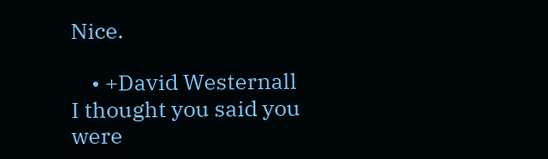Nice.

    • +David Westernall I thought you said you were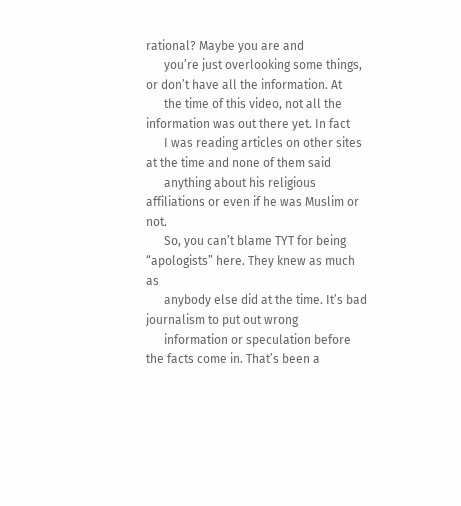rational? Maybe you are and
      you’re just overlooking some things, or don’t have all the information. At
      the time of this video, not all the information was out there yet. In fact
      I was reading articles on other sites at the time and none of them said
      anything about his religious affiliations or even if he was Muslim or not.
      So, you can’t blame TYT for being “apologists” here. They knew as much as
      anybody else did at the time. It’s bad journalism to put out wrong
      information or speculation before the facts come in. That’s been a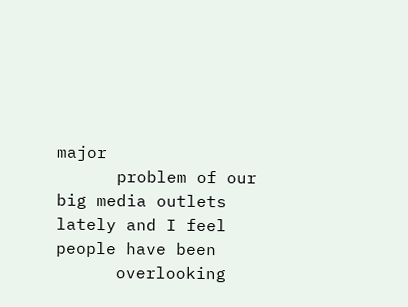major
      problem of our big media outlets lately and I feel people have been
      overlooking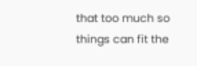that too much so things can fit the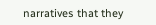narratives that they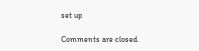set up

Comments are closed.